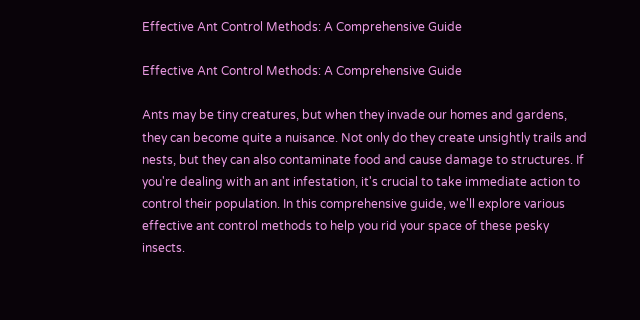Effective Ant Control Methods: A Comprehensive Guide

Effective Ant Control Methods: A Comprehensive Guide

Ants may be tiny creatures, but when they invade our homes and gardens, they can become quite a nuisance. Not only do they create unsightly trails and nests, but they can also contaminate food and cause damage to structures. If you're dealing with an ant infestation, it's crucial to take immediate action to control their population. In this comprehensive guide, we'll explore various effective ant control methods to help you rid your space of these pesky insects.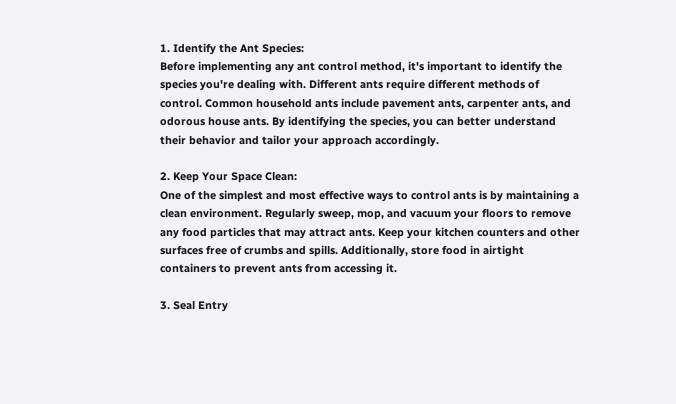1. Identify the Ant Species:
Before implementing any ant control method, it's important to identify the species you're dealing with. Different ants require different methods of control. Common household ants include pavement ants, carpenter ants, and odorous house ants. By identifying the species, you can better understand their behavior and tailor your approach accordingly.

2. Keep Your Space Clean:
One of the simplest and most effective ways to control ants is by maintaining a clean environment. Regularly sweep, mop, and vacuum your floors to remove any food particles that may attract ants. Keep your kitchen counters and other surfaces free of crumbs and spills. Additionally, store food in airtight containers to prevent ants from accessing it.

3. Seal Entry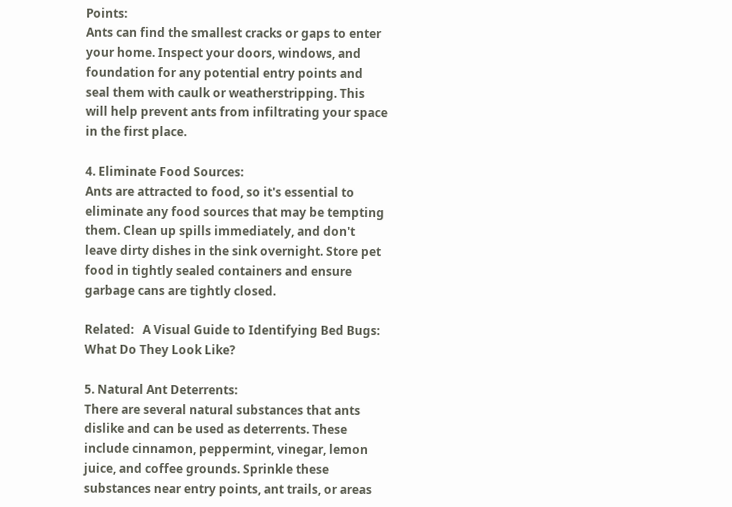Points:
Ants can find the smallest cracks or gaps to enter your home. Inspect your doors, windows, and foundation for any potential entry points and seal them with caulk or weatherstripping. This will help prevent ants from infiltrating your space in the first place.

4. Eliminate Food Sources:
Ants are attracted to food, so it's essential to eliminate any food sources that may be tempting them. Clean up spills immediately, and don't leave dirty dishes in the sink overnight. Store pet food in tightly sealed containers and ensure garbage cans are tightly closed.

Related:   A Visual Guide to Identifying Bed Bugs: What Do They Look Like?

5. Natural Ant Deterrents:
There are several natural substances that ants dislike and can be used as deterrents. These include cinnamon, peppermint, vinegar, lemon juice, and coffee grounds. Sprinkle these substances near entry points, ant trails, or areas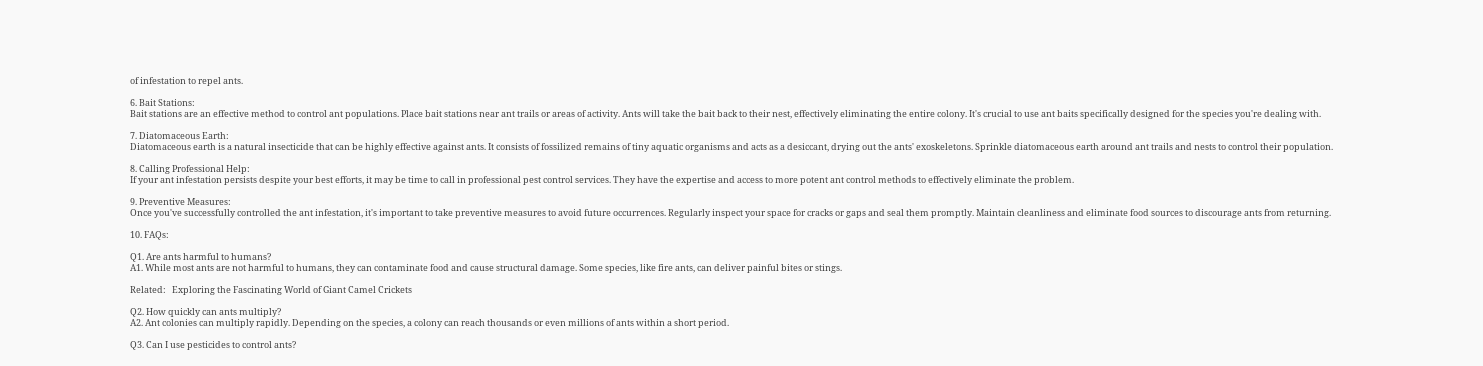of infestation to repel ants.

6. Bait Stations:
Bait stations are an effective method to control ant populations. Place bait stations near ant trails or areas of activity. Ants will take the bait back to their nest, effectively eliminating the entire colony. It's crucial to use ant baits specifically designed for the species you're dealing with.

7. Diatomaceous Earth:
Diatomaceous earth is a natural insecticide that can be highly effective against ants. It consists of fossilized remains of tiny aquatic organisms and acts as a desiccant, drying out the ants' exoskeletons. Sprinkle diatomaceous earth around ant trails and nests to control their population.

8. Calling Professional Help:
If your ant infestation persists despite your best efforts, it may be time to call in professional pest control services. They have the expertise and access to more potent ant control methods to effectively eliminate the problem.

9. Preventive Measures:
Once you've successfully controlled the ant infestation, it's important to take preventive measures to avoid future occurrences. Regularly inspect your space for cracks or gaps and seal them promptly. Maintain cleanliness and eliminate food sources to discourage ants from returning.

10. FAQs:

Q1. Are ants harmful to humans?
A1. While most ants are not harmful to humans, they can contaminate food and cause structural damage. Some species, like fire ants, can deliver painful bites or stings.

Related:   Exploring the Fascinating World of Giant Camel Crickets

Q2. How quickly can ants multiply?
A2. Ant colonies can multiply rapidly. Depending on the species, a colony can reach thousands or even millions of ants within a short period.

Q3. Can I use pesticides to control ants?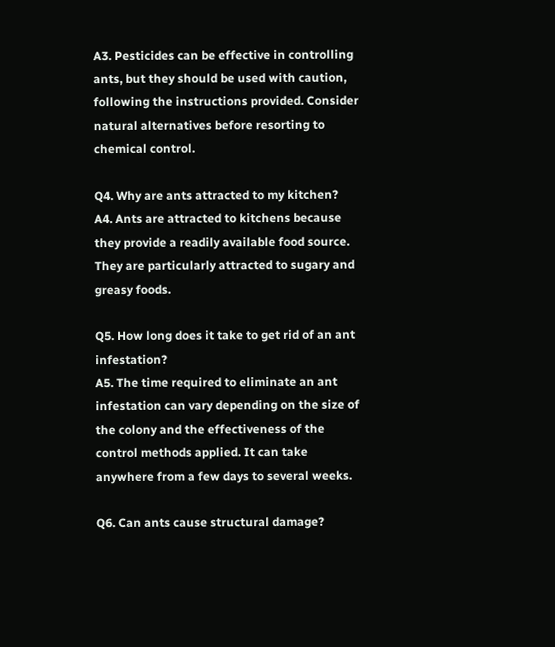A3. Pesticides can be effective in controlling ants, but they should be used with caution, following the instructions provided. Consider natural alternatives before resorting to chemical control.

Q4. Why are ants attracted to my kitchen?
A4. Ants are attracted to kitchens because they provide a readily available food source. They are particularly attracted to sugary and greasy foods.

Q5. How long does it take to get rid of an ant infestation?
A5. The time required to eliminate an ant infestation can vary depending on the size of the colony and the effectiveness of the control methods applied. It can take anywhere from a few days to several weeks.

Q6. Can ants cause structural damage?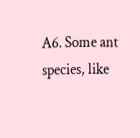A6. Some ant species, like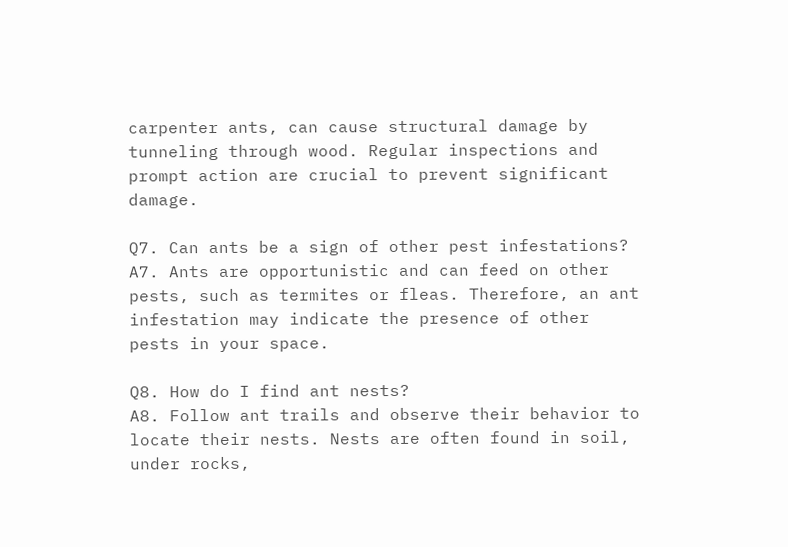carpenter ants, can cause structural damage by tunneling through wood. Regular inspections and prompt action are crucial to prevent significant damage.

Q7. Can ants be a sign of other pest infestations?
A7. Ants are opportunistic and can feed on other pests, such as termites or fleas. Therefore, an ant infestation may indicate the presence of other pests in your space.

Q8. How do I find ant nests?
A8. Follow ant trails and observe their behavior to locate their nests. Nests are often found in soil, under rocks,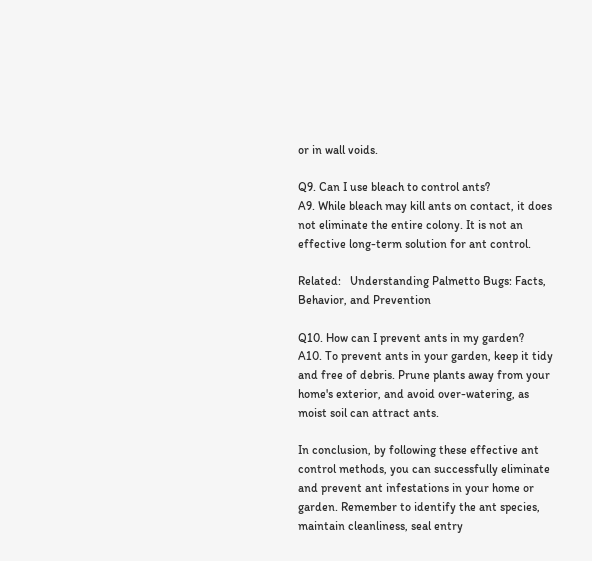or in wall voids.

Q9. Can I use bleach to control ants?
A9. While bleach may kill ants on contact, it does not eliminate the entire colony. It is not an effective long-term solution for ant control.

Related:   Understanding Palmetto Bugs: Facts, Behavior, and Prevention

Q10. How can I prevent ants in my garden?
A10. To prevent ants in your garden, keep it tidy and free of debris. Prune plants away from your home's exterior, and avoid over-watering, as moist soil can attract ants.

In conclusion, by following these effective ant control methods, you can successfully eliminate and prevent ant infestations in your home or garden. Remember to identify the ant species, maintain cleanliness, seal entry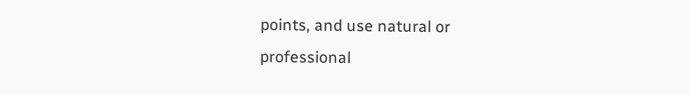points, and use natural or professional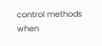control methods when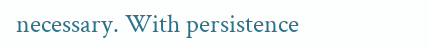necessary. With persistence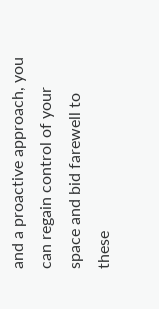and a proactive approach, you can regain control of your space and bid farewell to these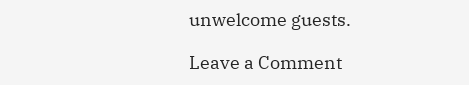unwelcome guests.

Leave a Comment